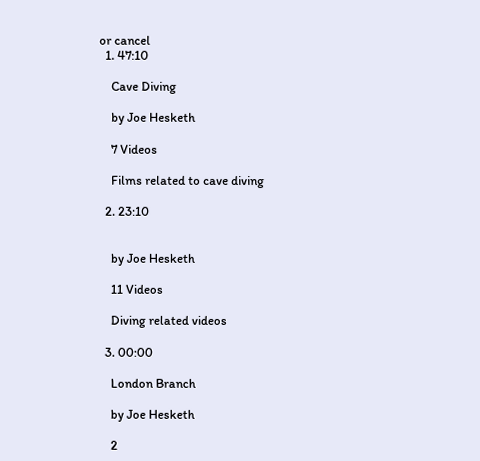or cancel
  1. 47:10

    Cave Diving

    by Joe Hesketh

    7 Videos

    Films related to cave diving

  2. 23:10


    by Joe Hesketh

    11 Videos

    Diving related videos

  3. 00:00

    London Branch

    by Joe Hesketh

    2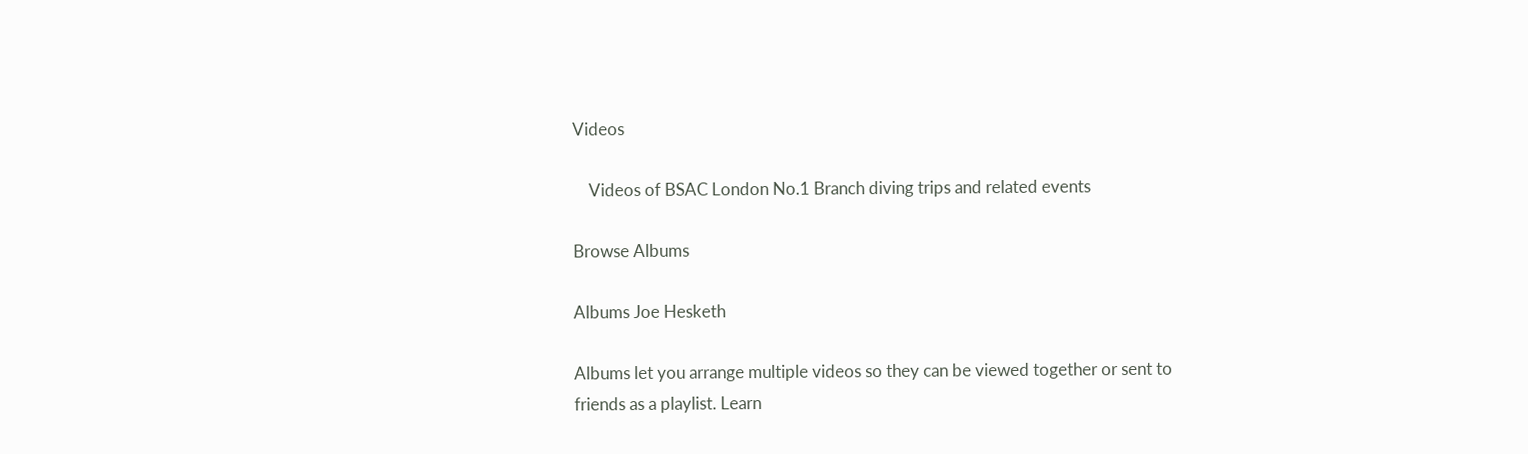Videos

    Videos of BSAC London No.1 Branch diving trips and related events

Browse Albums

Albums Joe Hesketh

Albums let you arrange multiple videos so they can be viewed together or sent to friends as a playlist. Learn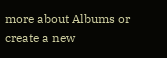more about Albums or create a new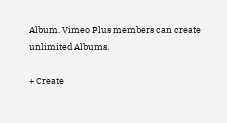Album. Vimeo Plus members can create unlimited Albums.

+ Create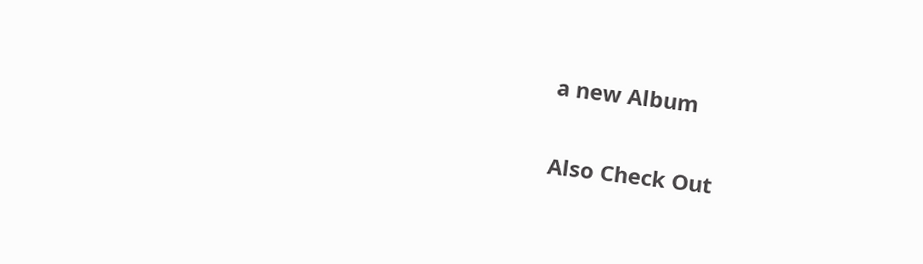a new Album

Also Check Out